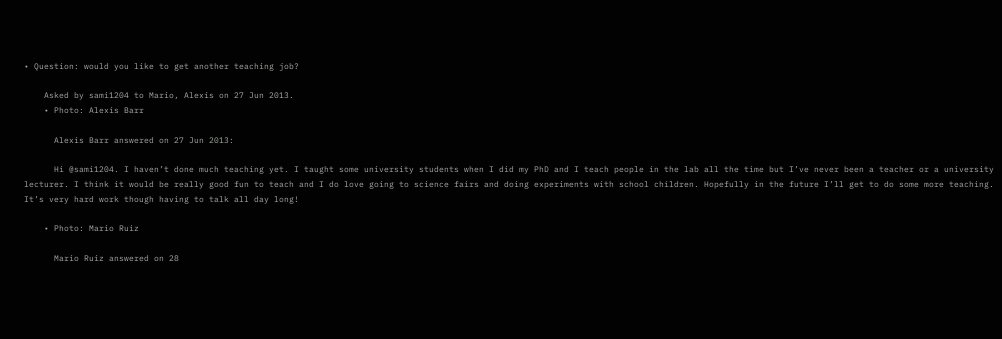• Question: would you like to get another teaching job?

    Asked by sami1204 to Mario, Alexis on 27 Jun 2013.
    • Photo: Alexis Barr

      Alexis Barr answered on 27 Jun 2013:

      Hi @sami1204. I haven’t done much teaching yet. I taught some university students when I did my PhD and I teach people in the lab all the time but I’ve never been a teacher or a university lecturer. I think it would be really good fun to teach and I do love going to science fairs and doing experiments with school children. Hopefully in the future I’ll get to do some more teaching. It’s very hard work though having to talk all day long!

    • Photo: Mario Ruiz

      Mario Ruiz answered on 28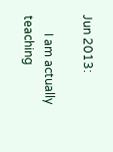Jun 2013:

      I am actually teaching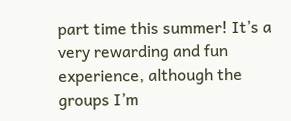part time this summer! It’s a very rewarding and fun experience, although the groups I’m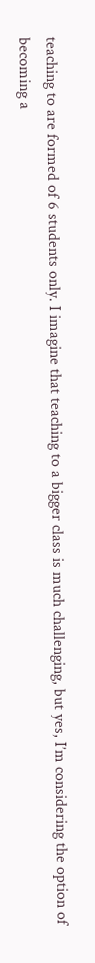teaching to are formed of 6 students only. I imagine that teaching to a bigger class is much challenging, but yes, I’m considering the option of becoming a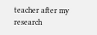teacher after my research